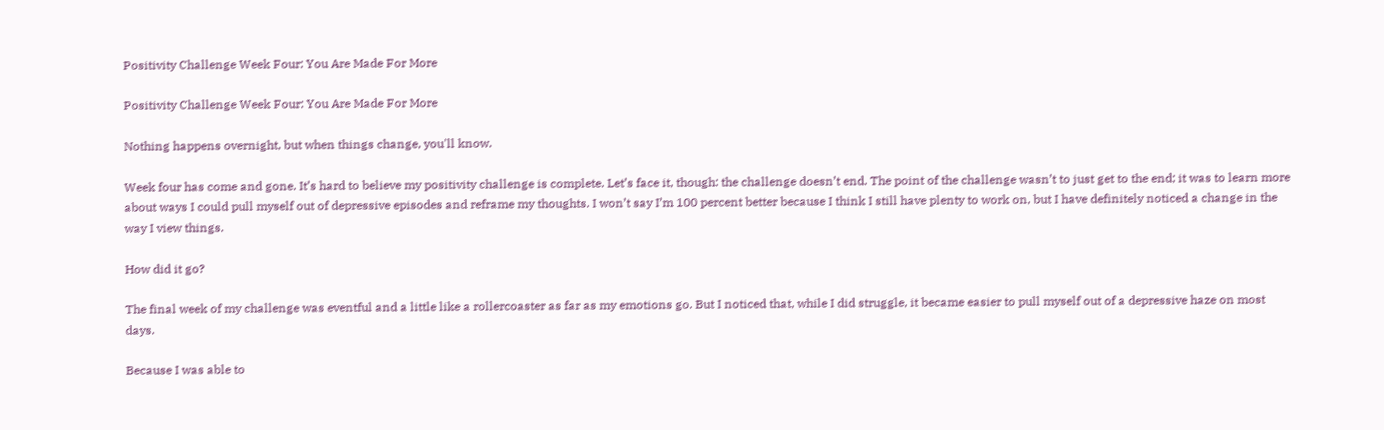Positivity Challenge Week Four: You Are Made For More

Positivity Challenge Week Four: You Are Made For More

Nothing happens overnight, but when things change, you'll know.

Week four has come and gone. It’s hard to believe my positivity challenge is complete. Let’s face it, though: the challenge doesn’t end. The point of the challenge wasn’t to just get to the end; it was to learn more about ways I could pull myself out of depressive episodes and reframe my thoughts. I won’t say I’m 100 percent better because I think I still have plenty to work on, but I have definitely noticed a change in the way I view things.

How did it go?

The final week of my challenge was eventful and a little like a rollercoaster as far as my emotions go. But I noticed that, while I did struggle, it became easier to pull myself out of a depressive haze on most days.

Because I was able to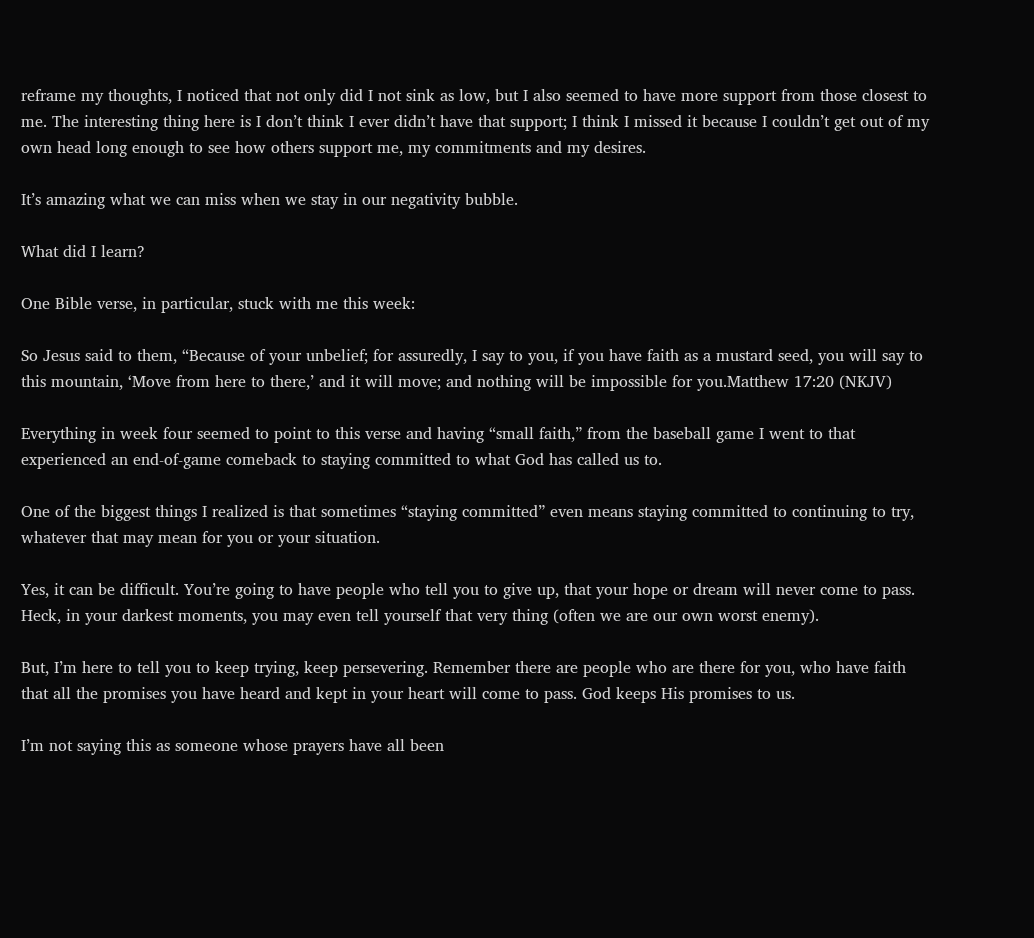reframe my thoughts, I noticed that not only did I not sink as low, but I also seemed to have more support from those closest to me. The interesting thing here is I don’t think I ever didn’t have that support; I think I missed it because I couldn’t get out of my own head long enough to see how others support me, my commitments and my desires.

It’s amazing what we can miss when we stay in our negativity bubble.

What did I learn?

One Bible verse, in particular, stuck with me this week:

So Jesus said to them, “Because of your unbelief; for assuredly, I say to you, if you have faith as a mustard seed, you will say to this mountain, ‘Move from here to there,’ and it will move; and nothing will be impossible for you.Matthew 17:20 (NKJV)

Everything in week four seemed to point to this verse and having “small faith,” from the baseball game I went to that experienced an end-of-game comeback to staying committed to what God has called us to.

One of the biggest things I realized is that sometimes “staying committed” even means staying committed to continuing to try, whatever that may mean for you or your situation.

Yes, it can be difficult. You’re going to have people who tell you to give up, that your hope or dream will never come to pass. Heck, in your darkest moments, you may even tell yourself that very thing (often we are our own worst enemy).

But, I’m here to tell you to keep trying, keep persevering. Remember there are people who are there for you, who have faith that all the promises you have heard and kept in your heart will come to pass. God keeps His promises to us.

I’m not saying this as someone whose prayers have all been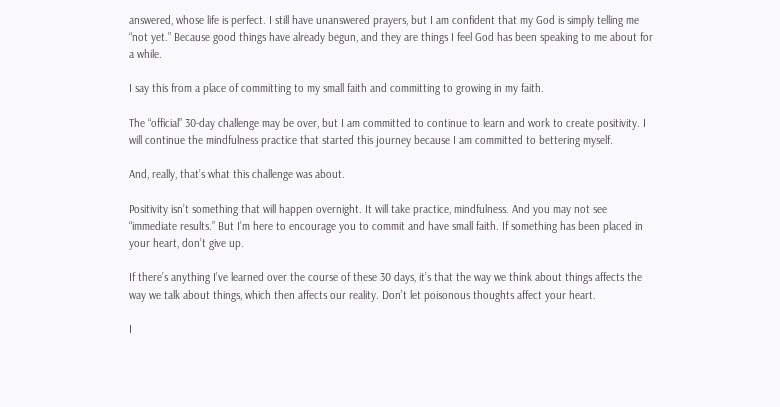answered, whose life is perfect. I still have unanswered prayers, but I am confident that my God is simply telling me “not yet.” Because good things have already begun, and they are things I feel God has been speaking to me about for a while.

I say this from a place of committing to my small faith and committing to growing in my faith.

The “official” 30-day challenge may be over, but I am committed to continue to learn and work to create positivity. I will continue the mindfulness practice that started this journey because I am committed to bettering myself.

And, really, that’s what this challenge was about.

Positivity isn’t something that will happen overnight. It will take practice, mindfulness. And you may not see “immediate results.” But I’m here to encourage you to commit and have small faith. If something has been placed in your heart, don’t give up.

If there’s anything I’ve learned over the course of these 30 days, it’s that the way we think about things affects the way we talk about things, which then affects our reality. Don’t let poisonous thoughts affect your heart.

I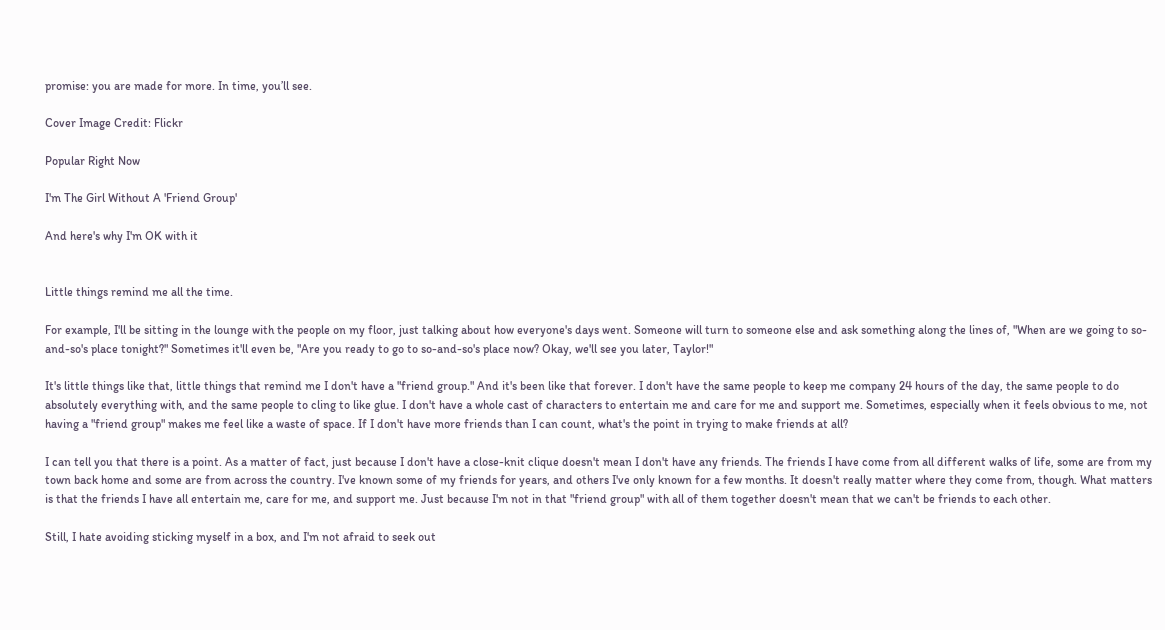promise: you are made for more. In time, you’ll see.

Cover Image Credit: Flickr

Popular Right Now

I'm The Girl Without A 'Friend Group'

And here's why I'm OK with it


Little things remind me all the time.

For example, I'll be sitting in the lounge with the people on my floor, just talking about how everyone's days went. Someone will turn to someone else and ask something along the lines of, "When are we going to so-and-so's place tonight?" Sometimes it'll even be, "Are you ready to go to so-and-so's place now? Okay, we'll see you later, Taylor!"

It's little things like that, little things that remind me I don't have a "friend group." And it's been like that forever. I don't have the same people to keep me company 24 hours of the day, the same people to do absolutely everything with, and the same people to cling to like glue. I don't have a whole cast of characters to entertain me and care for me and support me. Sometimes, especially when it feels obvious to me, not having a "friend group" makes me feel like a waste of space. If I don't have more friends than I can count, what's the point in trying to make friends at all?

I can tell you that there is a point. As a matter of fact, just because I don't have a close-knit clique doesn't mean I don't have any friends. The friends I have come from all different walks of life, some are from my town back home and some are from across the country. I've known some of my friends for years, and others I've only known for a few months. It doesn't really matter where they come from, though. What matters is that the friends I have all entertain me, care for me, and support me. Just because I'm not in that "friend group" with all of them together doesn't mean that we can't be friends to each other.

Still, I hate avoiding sticking myself in a box, and I'm not afraid to seek out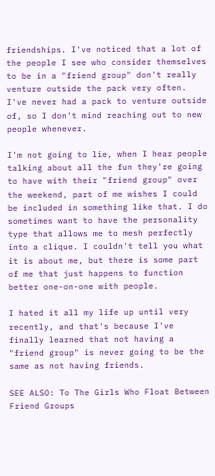friendships. I've noticed that a lot of the people I see who consider themselves to be in a "friend group" don't really venture outside the pack very often. I've never had a pack to venture outside of, so I don't mind reaching out to new people whenever.

I'm not going to lie, when I hear people talking about all the fun they're going to have with their "friend group" over the weekend, part of me wishes I could be included in something like that. I do sometimes want to have the personality type that allows me to mesh perfectly into a clique. I couldn't tell you what it is about me, but there is some part of me that just happens to function better one-on-one with people.

I hated it all my life up until very recently, and that's because I've finally learned that not having a "friend group" is never going to be the same as not having friends.

SEE ALSO: To The Girls Who Float Between Friend Groups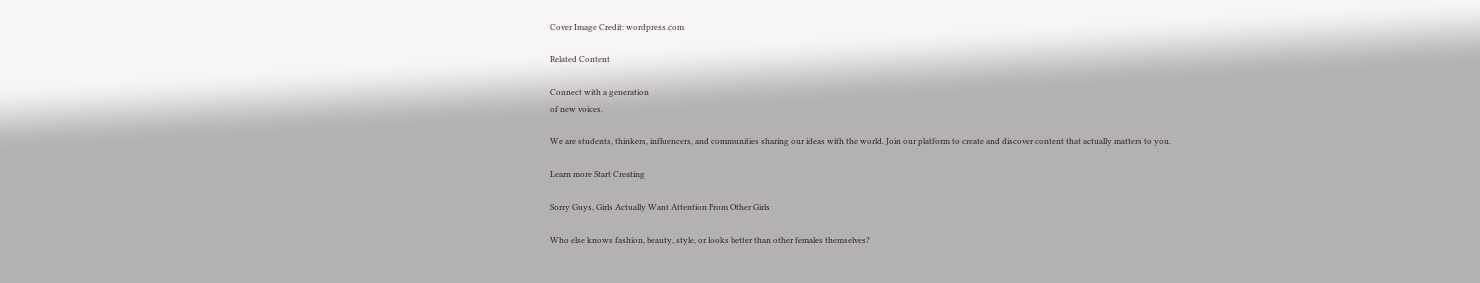Cover Image Credit: wordpress.com

Related Content

Connect with a generation
of new voices.

We are students, thinkers, influencers, and communities sharing our ideas with the world. Join our platform to create and discover content that actually matters to you.

Learn more Start Creating

Sorry Guys, Girls Actually Want Attention From Other Girls

Who else knows fashion, beauty, style, or looks better than other females themselves?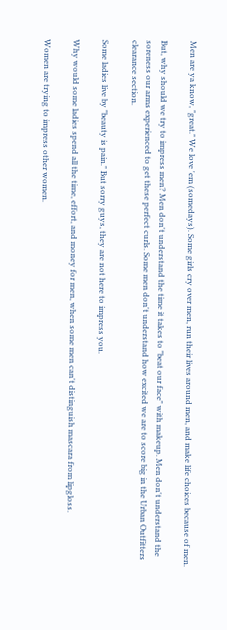Men are ya know, "great." We love 'em (somedays). Some girls cry over men, run their lives around men, and make life choices because of men.

But, why should we try to impress men? Men don't understand the time it takes to "beat our face" with makeup. Men don't understand the soreness our arms experienced to get these perfect curls. Some men don't understand how excited we are to score big in the Urban Outfitters clearance section.

Some ladies live by "beauty is pain." But sorry guys, they are not here to impress you.

Why would some ladies spend all the time, effort, and money for men, when some men can't distinguish mascara from lipgloss.

Women are trying to impress other women.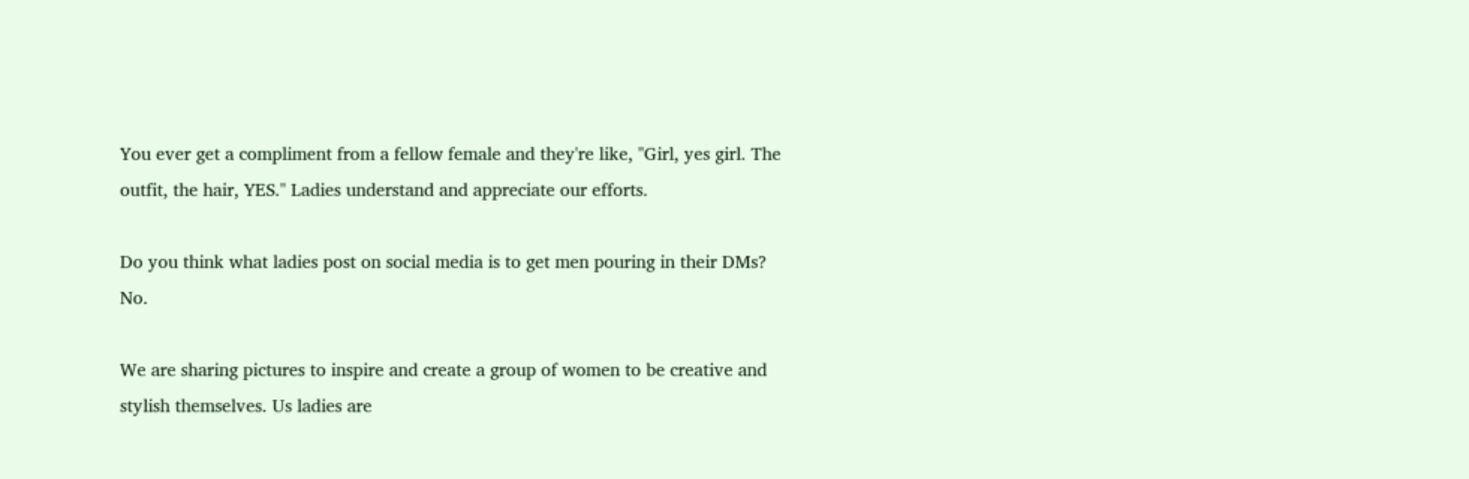You ever get a compliment from a fellow female and they're like, "Girl, yes girl. The outfit, the hair, YES." Ladies understand and appreciate our efforts.

Do you think what ladies post on social media is to get men pouring in their DMs? No.

We are sharing pictures to inspire and create a group of women to be creative and stylish themselves. Us ladies are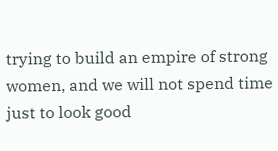trying to build an empire of strong women, and we will not spend time just to look good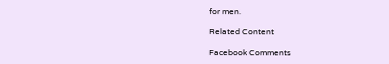for men.

Related Content

Facebook Comments